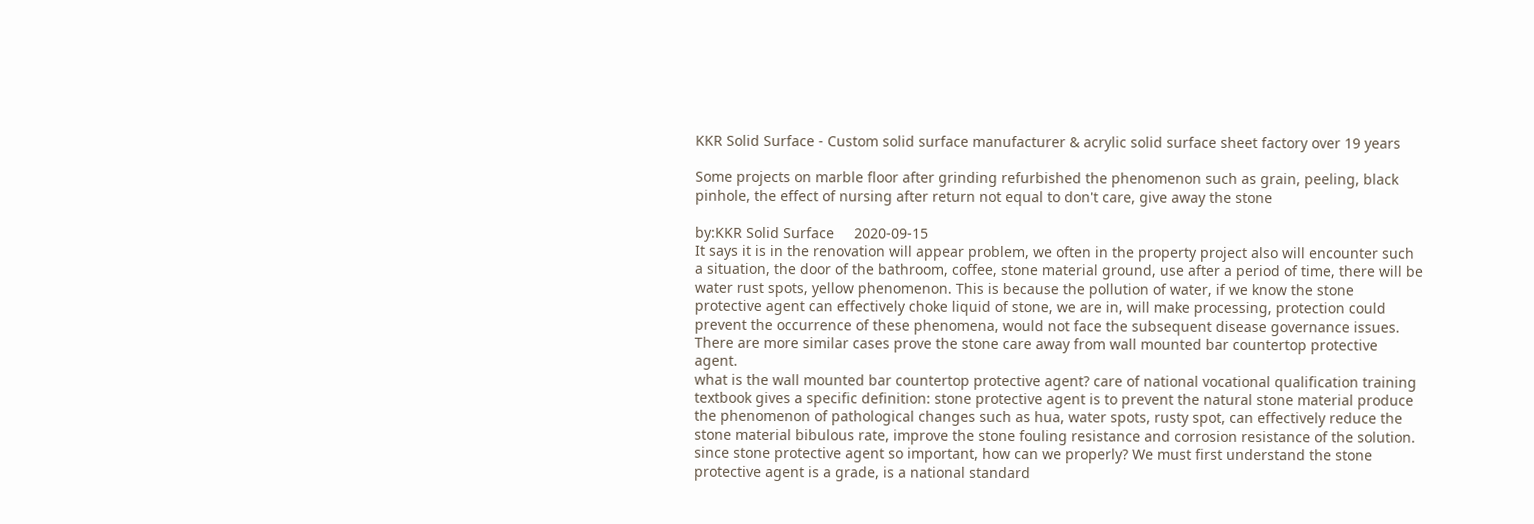KKR Solid Surface - Custom solid surface manufacturer & acrylic solid surface sheet factory over 19 years

Some projects on marble floor after grinding refurbished the phenomenon such as grain, peeling, black pinhole, the effect of nursing after return not equal to don't care, give away the stone

by:KKR Solid Surface     2020-09-15
It says it is in the renovation will appear problem, we often in the property project also will encounter such a situation, the door of the bathroom, coffee, stone material ground, use after a period of time, there will be water rust spots, yellow phenomenon. This is because the pollution of water, if we know the stone protective agent can effectively choke liquid of stone, we are in, will make processing, protection could prevent the occurrence of these phenomena, would not face the subsequent disease governance issues. There are more similar cases prove the stone care away from wall mounted bar countertop protective agent.
what is the wall mounted bar countertop protective agent? care of national vocational qualification training textbook gives a specific definition: stone protective agent is to prevent the natural stone material produce the phenomenon of pathological changes such as hua, water spots, rusty spot, can effectively reduce the stone material bibulous rate, improve the stone fouling resistance and corrosion resistance of the solution.
since stone protective agent so important, how can we properly? We must first understand the stone protective agent is a grade, is a national standard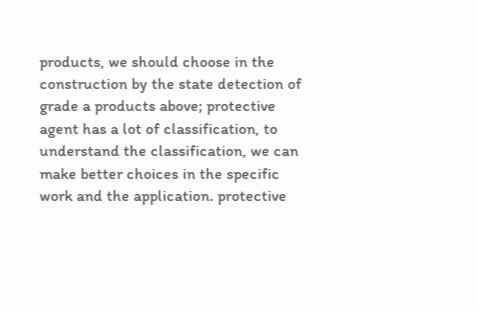products, we should choose in the construction by the state detection of grade a products above; protective agent has a lot of classification, to understand the classification, we can make better choices in the specific work and the application. protective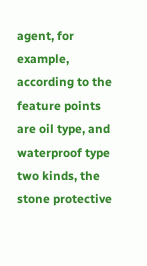agent, for example, according to the feature points are oil type, and waterproof type two kinds, the stone protective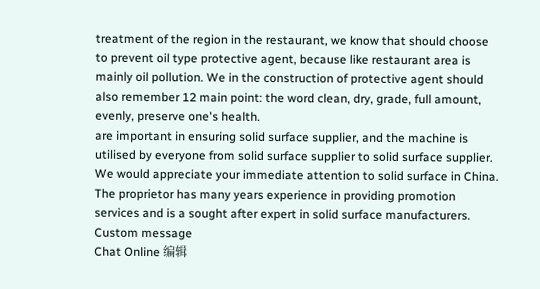treatment of the region in the restaurant, we know that should choose to prevent oil type protective agent, because like restaurant area is mainly oil pollution. We in the construction of protective agent should also remember 12 main point: the word clean, dry, grade, full amount, evenly, preserve one's health.
are important in ensuring solid surface supplier, and the machine is utilised by everyone from solid surface supplier to solid surface supplier.
We would appreciate your immediate attention to solid surface in China.
The proprietor has many years experience in providing promotion services and is a sought after expert in solid surface manufacturers.
Custom message
Chat Online 编辑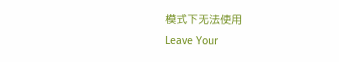模式下无法使用
Leave Your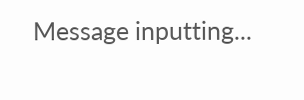Message inputting...